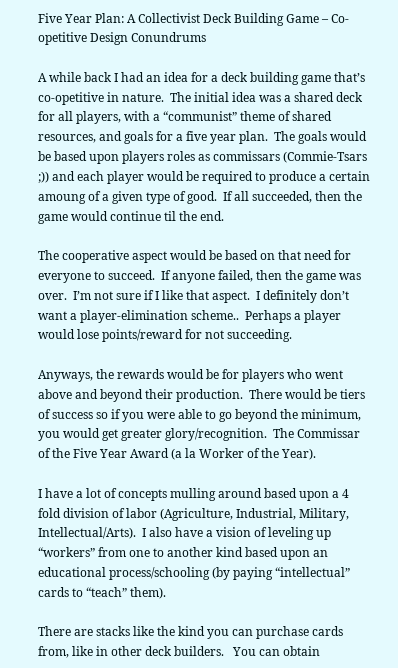Five Year Plan: A Collectivist Deck Building Game – Co-opetitive Design Conundrums

A while back I had an idea for a deck building game that’s co-opetitive in nature.  The initial idea was a shared deck for all players, with a “communist” theme of shared resources, and goals for a five year plan.  The goals would be based upon players roles as commissars (Commie-Tsars ;)) and each player would be required to produce a certain amoung of a given type of good.  If all succeeded, then the game would continue til the end.

The cooperative aspect would be based on that need for everyone to succeed.  If anyone failed, then the game was over.  I’m not sure if I like that aspect.  I definitely don’t want a player-elimination scheme..  Perhaps a player would lose points/reward for not succeeding.

Anyways, the rewards would be for players who went above and beyond their production.  There would be tiers of success so if you were able to go beyond the minimum, you would get greater glory/recognition.  The Commissar of the Five Year Award (a la Worker of the Year).

I have a lot of concepts mulling around based upon a 4 fold division of labor (Agriculture, Industrial, Military, Intellectual/Arts).  I also have a vision of leveling up “workers” from one to another kind based upon an educational process/schooling (by paying “intellectual” cards to “teach” them).

There are stacks like the kind you can purchase cards from, like in other deck builders.   You can obtain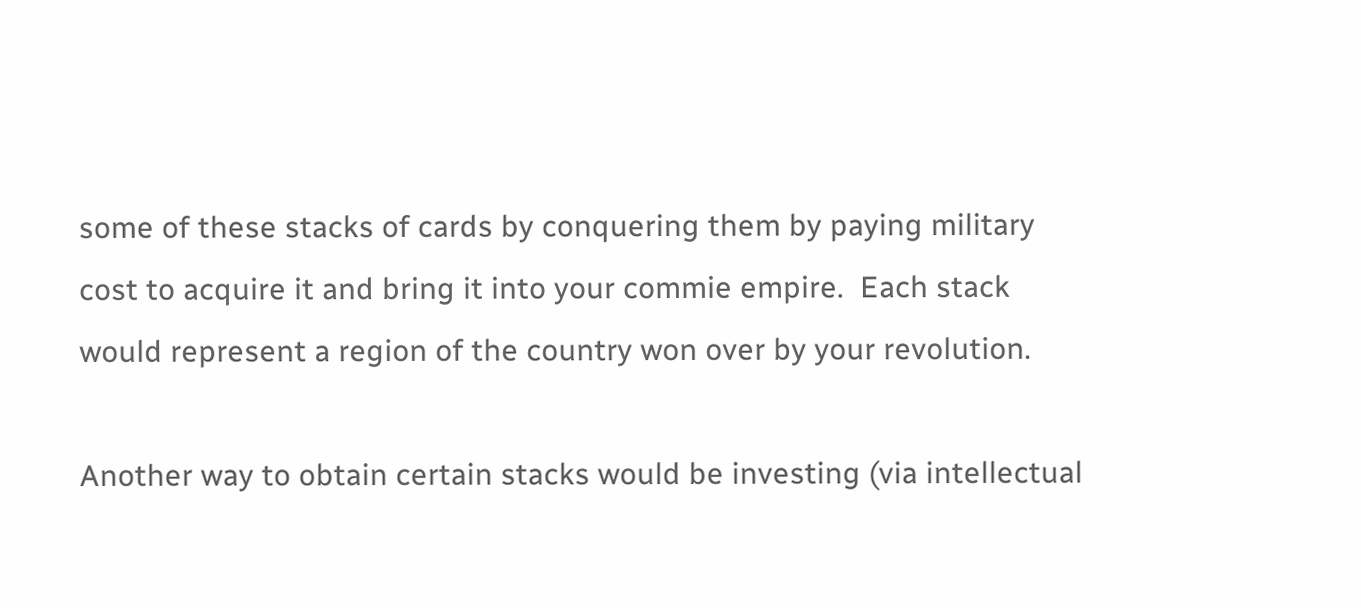some of these stacks of cards by conquering them by paying military cost to acquire it and bring it into your commie empire.  Each stack would represent a region of the country won over by your revolution.

Another way to obtain certain stacks would be investing (via intellectual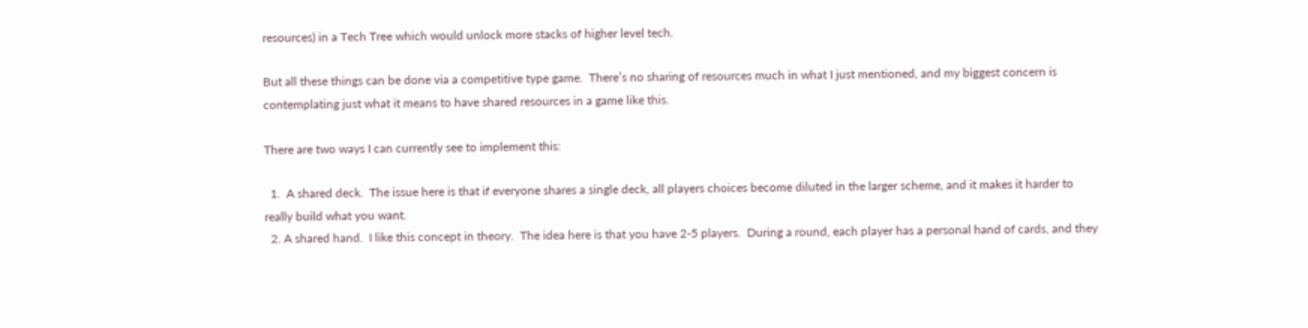resources) in a Tech Tree which would unlock more stacks of higher level tech.

But all these things can be done via a competitive type game.  There’s no sharing of resources much in what I just mentioned, and my biggest concern is contemplating just what it means to have shared resources in a game like this.

There are two ways I can currently see to implement this:

  1.  A shared deck.  The issue here is that if everyone shares a single deck, all players choices become diluted in the larger scheme, and it makes it harder to really build what you want.
  2. A shared hand.  I like this concept in theory.  The idea here is that you have 2-5 players.  During a round, each player has a personal hand of cards, and they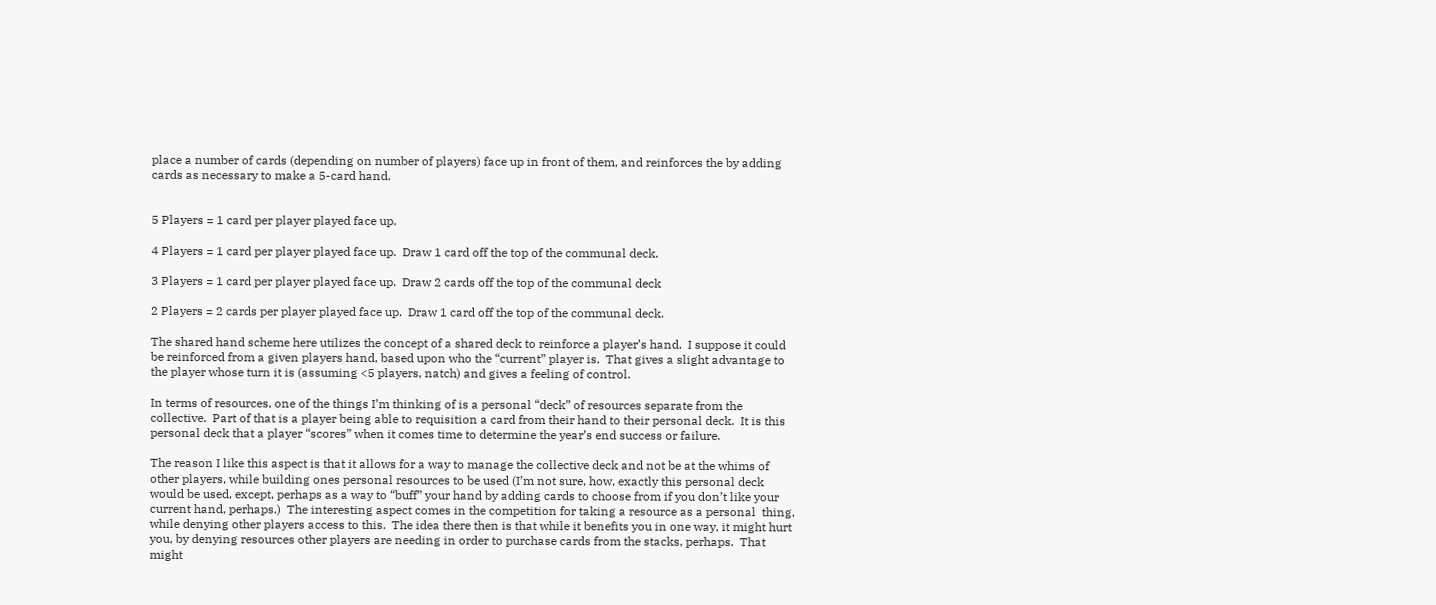place a number of cards (depending on number of players) face up in front of them, and reinforces the by adding cards as necessary to make a 5-card hand.


5 Players = 1 card per player played face up.

4 Players = 1 card per player played face up.  Draw 1 card off the top of the communal deck.

3 Players = 1 card per player played face up.  Draw 2 cards off the top of the communal deck

2 Players = 2 cards per player played face up.  Draw 1 card off the top of the communal deck.

The shared hand scheme here utilizes the concept of a shared deck to reinforce a player’s hand.  I suppose it could be reinforced from a given players hand, based upon who the “current” player is.  That gives a slight advantage to the player whose turn it is (assuming <5 players, natch) and gives a feeling of control.

In terms of resources, one of the things I’m thinking of is a personal “deck” of resources separate from the collective.  Part of that is a player being able to requisition a card from their hand to their personal deck.  It is this personal deck that a player “scores” when it comes time to determine the year’s end success or failure.

The reason I like this aspect is that it allows for a way to manage the collective deck and not be at the whims of other players, while building ones personal resources to be used (I’m not sure, how, exactly this personal deck would be used, except, perhaps as a way to “buff” your hand by adding cards to choose from if you don’t like your current hand, perhaps.)  The interesting aspect comes in the competition for taking a resource as a personal  thing, while denying other players access to this.  The idea there then is that while it benefits you in one way, it might hurt you, by denying resources other players are needing in order to purchase cards from the stacks, perhaps.  That might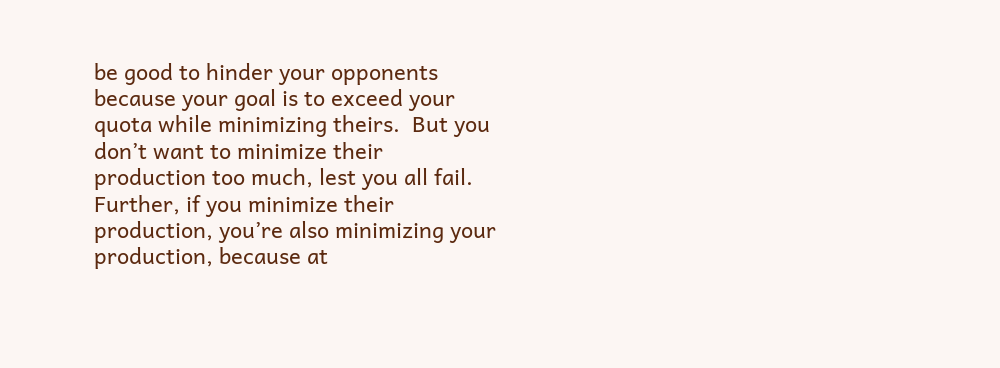be good to hinder your opponents because your goal is to exceed your quota while minimizing theirs.  But you don’t want to minimize their production too much, lest you all fail.  Further, if you minimize their production, you’re also minimizing your production, because at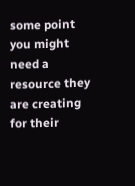some point you might need a resource they are creating for their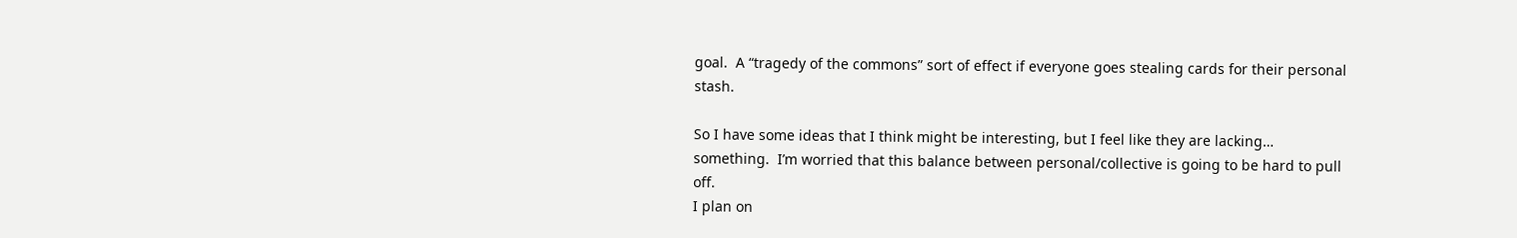goal.  A “tragedy of the commons” sort of effect if everyone goes stealing cards for their personal stash.

So I have some ideas that I think might be interesting, but I feel like they are lacking… something.  I’m worried that this balance between personal/collective is going to be hard to pull off.
I plan on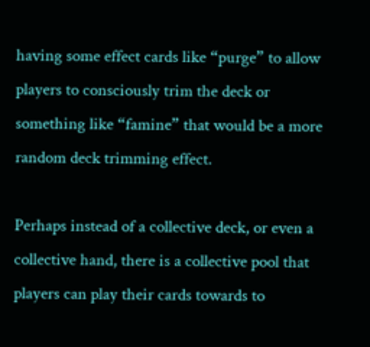having some effect cards like “purge” to allow players to consciously trim the deck or something like “famine” that would be a more random deck trimming effect.

Perhaps instead of a collective deck, or even a collective hand, there is a collective pool that players can play their cards towards to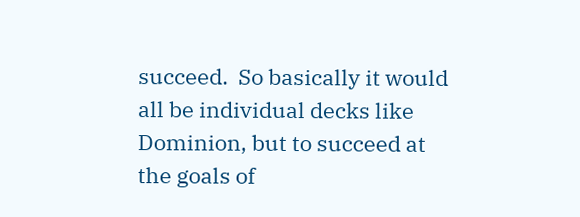succeed.  So basically it would all be individual decks like Dominion, but to succeed at the goals of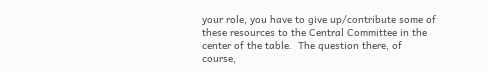your role, you have to give up/contribute some of these resources to the Central Committee in the center of the table.  The question there, of course,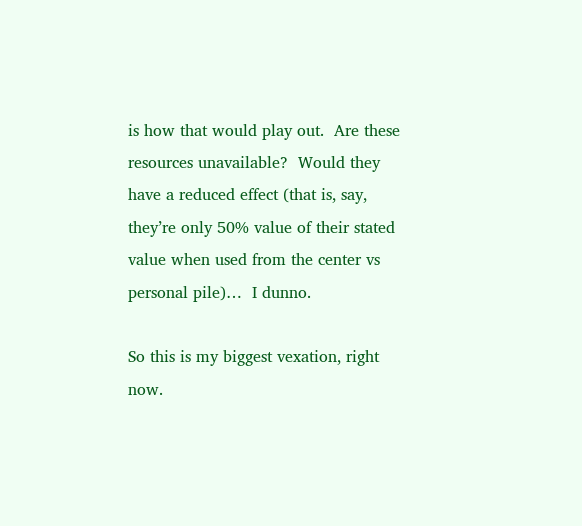is how that would play out.  Are these resources unavailable?  Would they have a reduced effect (that is, say, they’re only 50% value of their stated value when used from the center vs personal pile)…  I dunno.

So this is my biggest vexation, right now.